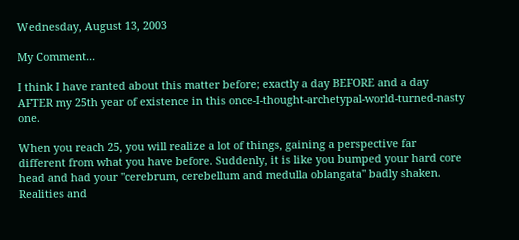Wednesday, August 13, 2003

My Comment...

I think I have ranted about this matter before; exactly a day BEFORE and a day AFTER my 25th year of existence in this once-I-thought-archetypal-world-turned-nasty one.

When you reach 25, you will realize a lot of things, gaining a perspective far different from what you have before. Suddenly, it is like you bumped your hard core head and had your "cerebrum, cerebellum and medulla oblangata" badly shaken. Realities and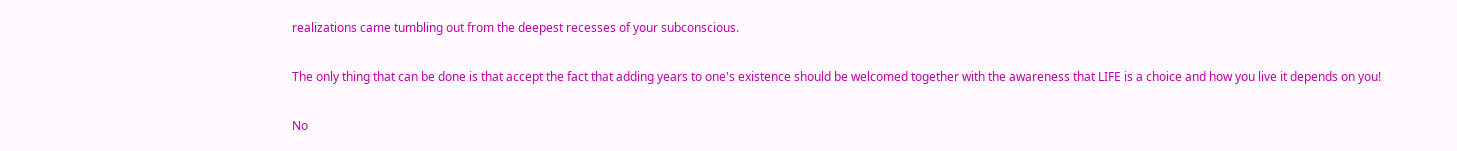realizations came tumbling out from the deepest recesses of your subconscious.

The only thing that can be done is that accept the fact that adding years to one's existence should be welcomed together with the awareness that LIFE is a choice and how you live it depends on you!

No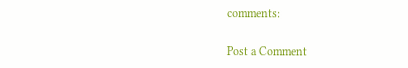comments:

Post a Comment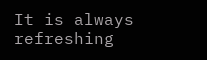It is always refreshing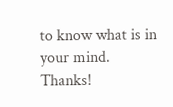to know what is in your mind. Thanks!